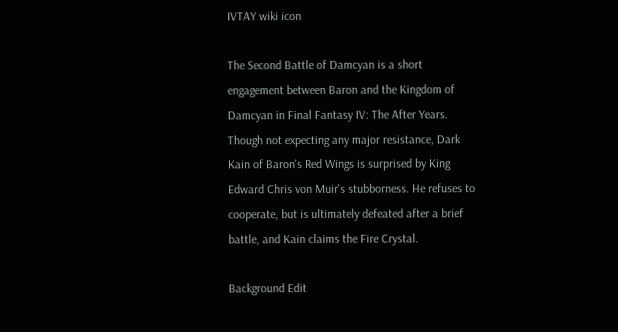IVTAY wiki icon

The Second Battle of Damcyan is a short engagement between Baron and the Kingdom of Damcyan in Final Fantasy IV: The After Years. Though not expecting any major resistance, Dark Kain of Baron's Red Wings is surprised by King Edward Chris von Muir's stubborness. He refuses to cooperate, but is ultimately defeated after a brief battle, and Kain claims the Fire Crystal.

Background Edit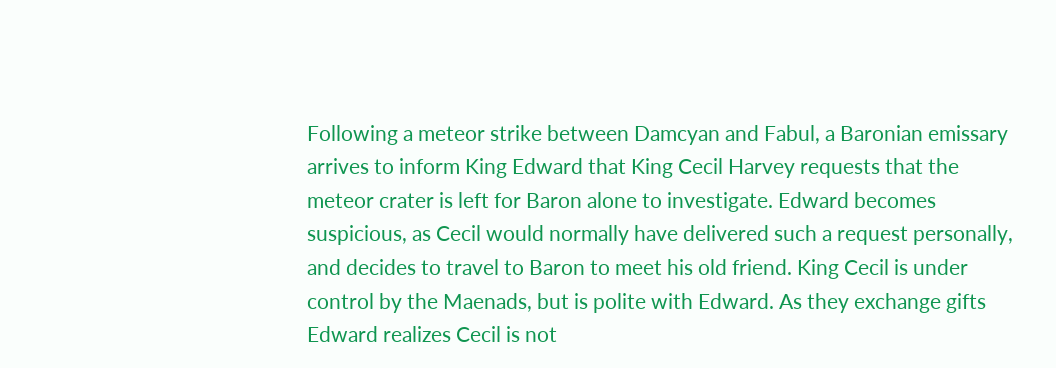Following a meteor strike between Damcyan and Fabul, a Baronian emissary arrives to inform King Edward that King Cecil Harvey requests that the meteor crater is left for Baron alone to investigate. Edward becomes suspicious, as Cecil would normally have delivered such a request personally, and decides to travel to Baron to meet his old friend. King Cecil is under control by the Maenads, but is polite with Edward. As they exchange gifts Edward realizes Cecil is not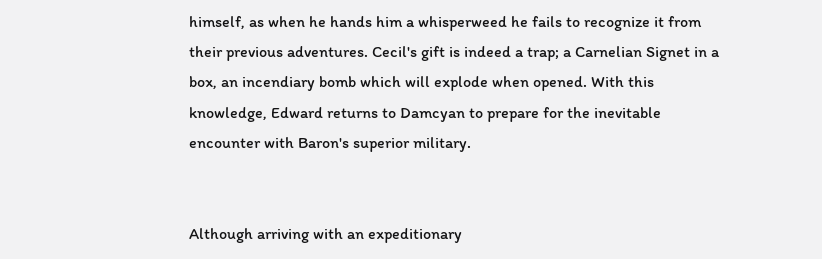himself, as when he hands him a whisperweed he fails to recognize it from their previous adventures. Cecil's gift is indeed a trap; a Carnelian Signet in a box, an incendiary bomb which will explode when opened. With this knowledge, Edward returns to Damcyan to prepare for the inevitable encounter with Baron's superior military.


Although arriving with an expeditionary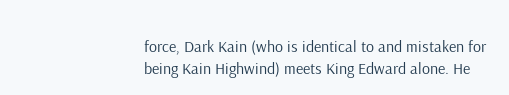force, Dark Kain (who is identical to and mistaken for being Kain Highwind) meets King Edward alone. He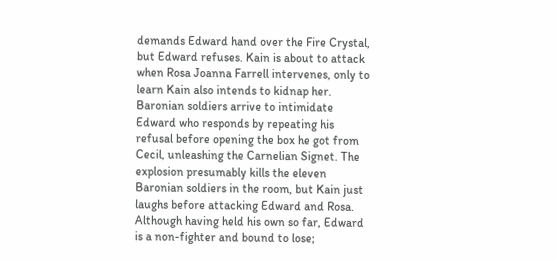demands Edward hand over the Fire Crystal, but Edward refuses. Kain is about to attack when Rosa Joanna Farrell intervenes, only to learn Kain also intends to kidnap her. Baronian soldiers arrive to intimidate Edward who responds by repeating his refusal before opening the box he got from Cecil, unleashing the Carnelian Signet. The explosion presumably kills the eleven Baronian soldiers in the room, but Kain just laughs before attacking Edward and Rosa. Although having held his own so far, Edward is a non-fighter and bound to lose;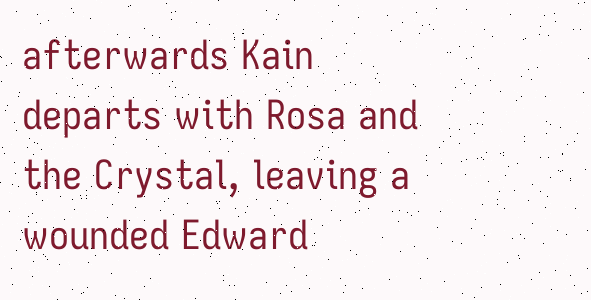afterwards Kain departs with Rosa and the Crystal, leaving a wounded Edward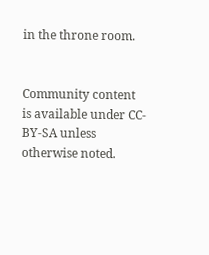in the throne room.


Community content is available under CC-BY-SA unless otherwise noted.